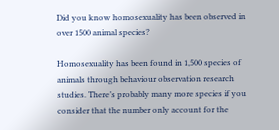Did you know homosexuality has been observed in over 1500 animal species?

Homosexuality has been found in 1,500 species of animals through behaviour observation research studies. There’s probably many more species if you consider that the number only account for the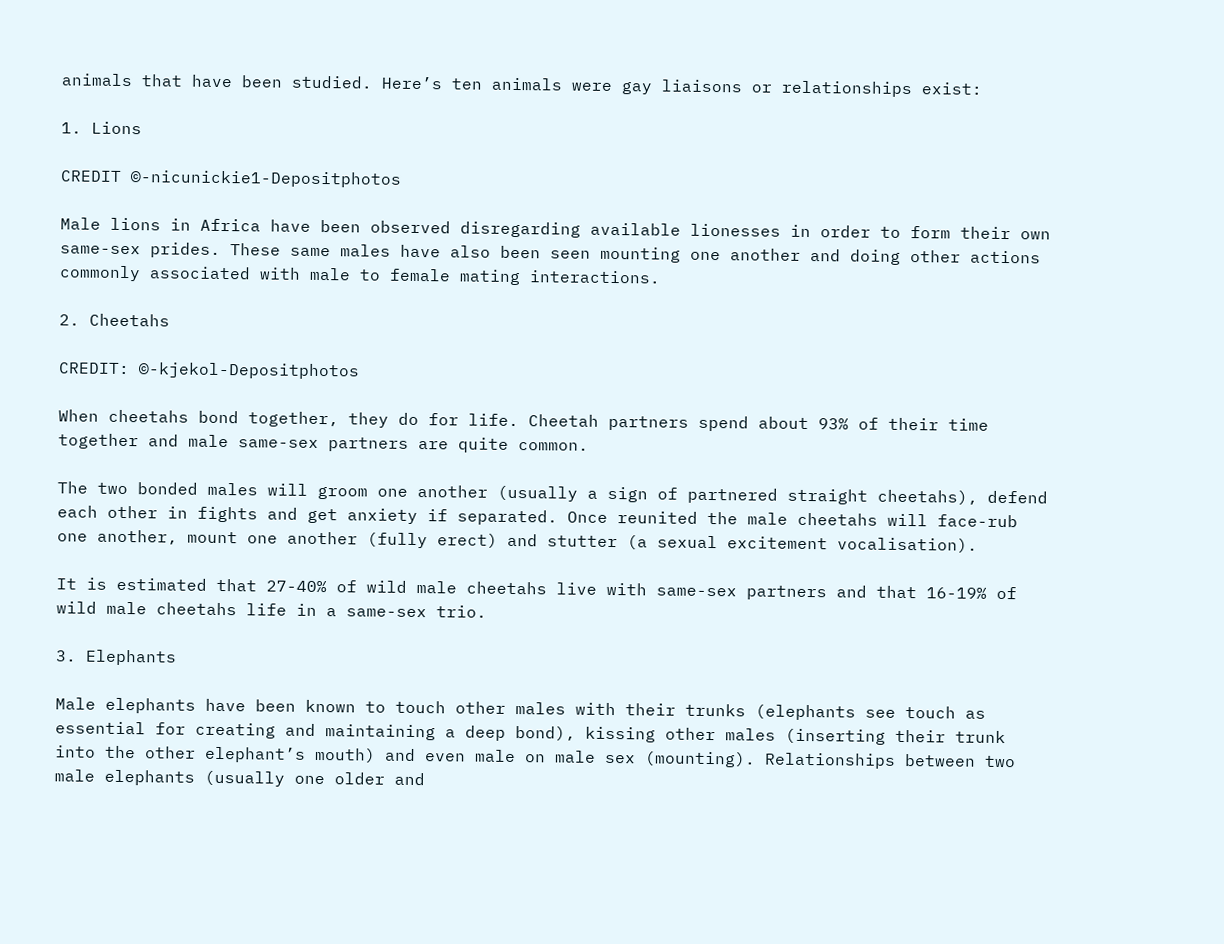animals that have been studied. Here’s ten animals were gay liaisons or relationships exist:

1. Lions

CREDIT ©-nicunickie1-Depositphotos

Male lions in Africa have been observed disregarding available lionesses in order to form their own same-sex prides. These same males have also been seen mounting one another and doing other actions commonly associated with male to female mating interactions.

2. Cheetahs

CREDIT: ©-kjekol-Depositphotos

When cheetahs bond together, they do for life. Cheetah partners spend about 93% of their time together and male same-sex partners are quite common.

The two bonded males will groom one another (usually a sign of partnered straight cheetahs), defend each other in fights and get anxiety if separated. Once reunited the male cheetahs will face-rub one another, mount one another (fully erect) and stutter (a sexual excitement vocalisation).

It is estimated that 27-40% of wild male cheetahs live with same-sex partners and that 16-19% of wild male cheetahs life in a same-sex trio.

3. Elephants

Male elephants have been known to touch other males with their trunks (elephants see touch as essential for creating and maintaining a deep bond), kissing other males (inserting their trunk into the other elephant’s mouth) and even male on male sex (mounting). Relationships between two male elephants (usually one older and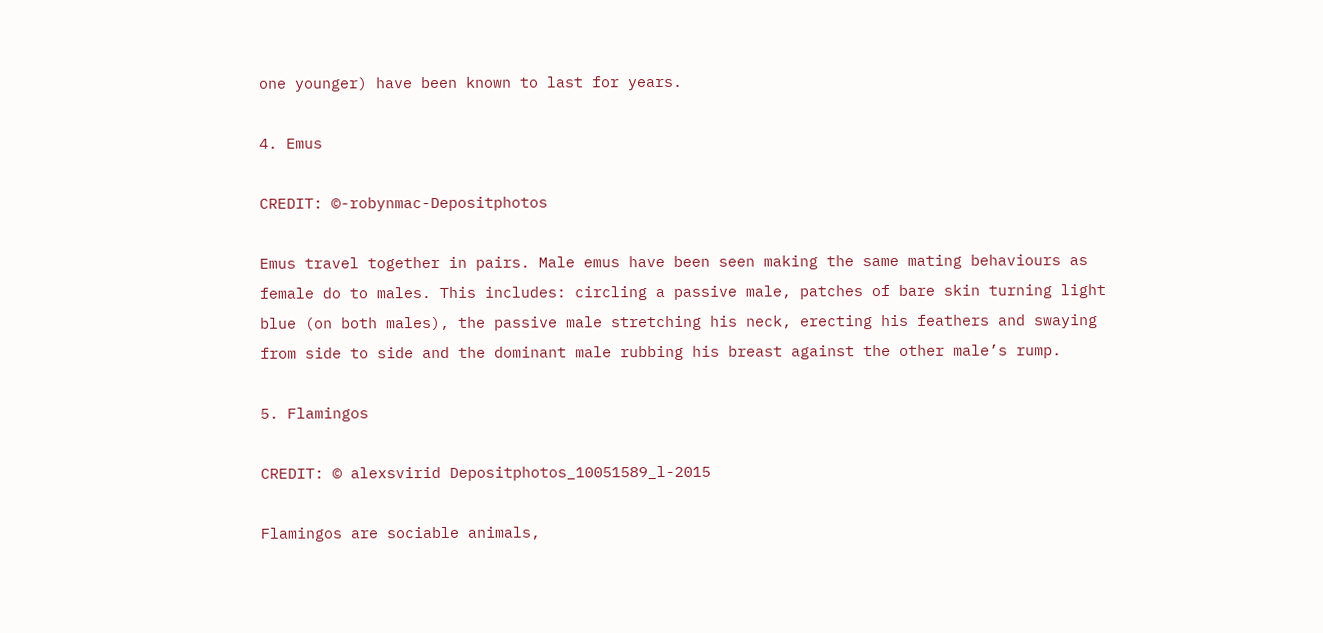one younger) have been known to last for years.

4. Emus

CREDIT: ©-robynmac-Depositphotos

Emus travel together in pairs. Male emus have been seen making the same mating behaviours as female do to males. This includes: circling a passive male, patches of bare skin turning light blue (on both males), the passive male stretching his neck, erecting his feathers and swaying from side to side and the dominant male rubbing his breast against the other male’s rump.

5. Flamingos

CREDIT: © alexsvirid Depositphotos_10051589_l-2015

Flamingos are sociable animals,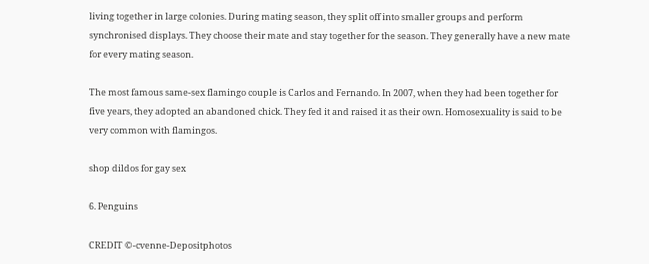living together in large colonies. During mating season, they split off into smaller groups and perform synchronised displays. They choose their mate and stay together for the season. They generally have a new mate for every mating season.

The most famous same-sex flamingo couple is Carlos and Fernando. In 2007, when they had been together for five years, they adopted an abandoned chick. They fed it and raised it as their own. Homosexuality is said to be very common with flamingos.

shop dildos for gay sex

6. Penguins

CREDIT ©-cvenne-Depositphotos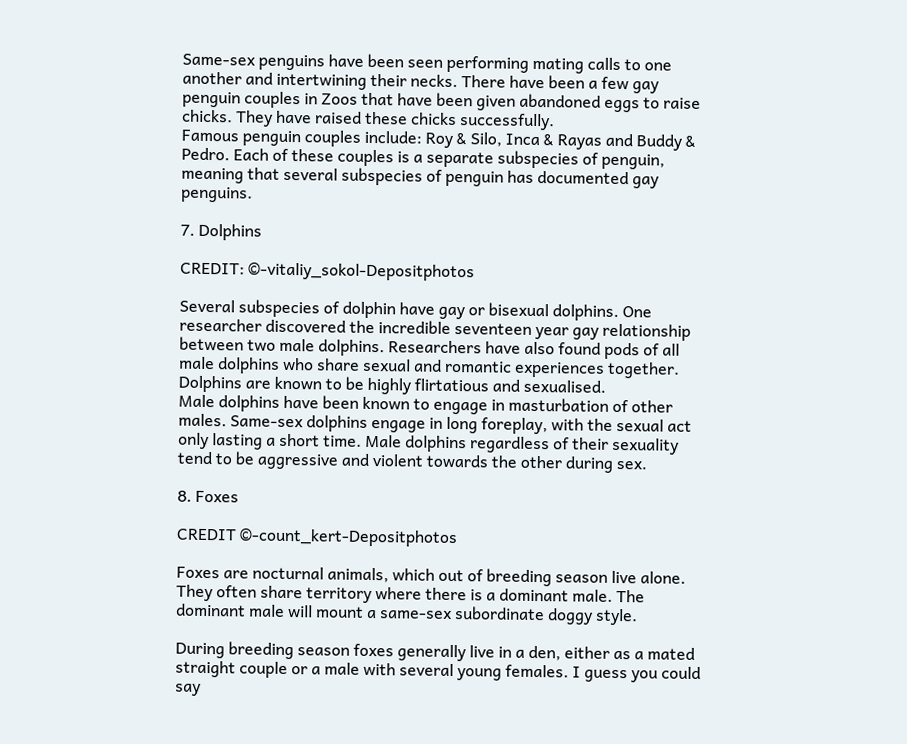Same-sex penguins have been seen performing mating calls to one another and intertwining their necks. There have been a few gay penguin couples in Zoos that have been given abandoned eggs to raise chicks. They have raised these chicks successfully.
Famous penguin couples include: Roy & Silo, Inca & Rayas and Buddy & Pedro. Each of these couples is a separate subspecies of penguin, meaning that several subspecies of penguin has documented gay penguins.

7. Dolphins

CREDIT: ©-vitaliy_sokol-Depositphotos

Several subspecies of dolphin have gay or bisexual dolphins. One researcher discovered the incredible seventeen year gay relationship between two male dolphins. Researchers have also found pods of all male dolphins who share sexual and romantic experiences together. Dolphins are known to be highly flirtatious and sexualised.
Male dolphins have been known to engage in masturbation of other males. Same-sex dolphins engage in long foreplay, with the sexual act only lasting a short time. Male dolphins regardless of their sexuality tend to be aggressive and violent towards the other during sex.

8. Foxes

CREDIT ©-count_kert-Depositphotos

Foxes are nocturnal animals, which out of breeding season live alone. They often share territory where there is a dominant male. The dominant male will mount a same-sex subordinate doggy style.

During breeding season foxes generally live in a den, either as a mated straight couple or a male with several young females. I guess you could say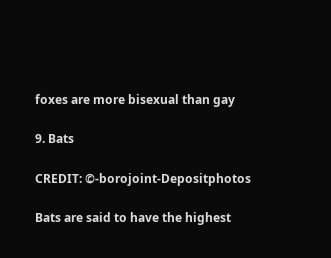foxes are more bisexual than gay

9. Bats

CREDIT: ©-borojoint-Depositphotos

Bats are said to have the highest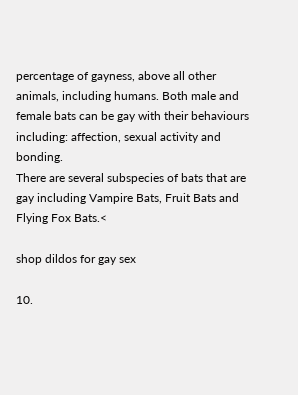percentage of gayness, above all other animals, including humans. Both male and female bats can be gay with their behaviours including: affection, sexual activity and bonding.
There are several subspecies of bats that are gay including Vampire Bats, Fruit Bats and Flying Fox Bats.<

shop dildos for gay sex

10.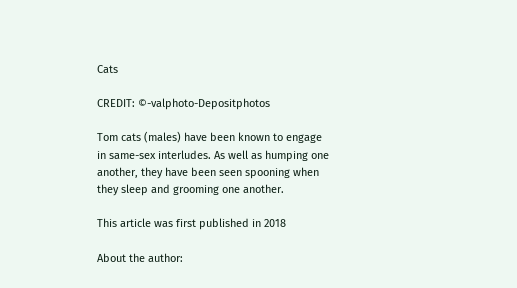Cats

CREDIT: ©-valphoto-Depositphotos

Tom cats (males) have been known to engage in same-sex interludes. As well as humping one another, they have been seen spooning when they sleep and grooming one another.

This article was first published in 2018

About the author: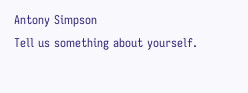Antony Simpson
Tell us something about yourself.